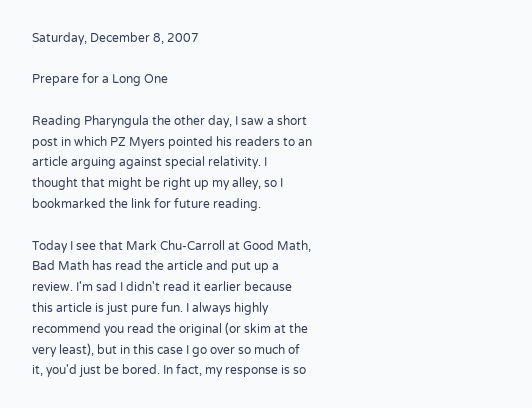Saturday, December 8, 2007

Prepare for a Long One

Reading Pharyngula the other day, I saw a short post in which PZ Myers pointed his readers to an article arguing against special relativity. I thought that might be right up my alley, so I bookmarked the link for future reading.

Today I see that Mark Chu-Carroll at Good Math, Bad Math has read the article and put up a review. I'm sad I didn't read it earlier because this article is just pure fun. I always highly recommend you read the original (or skim at the very least), but in this case I go over so much of it, you'd just be bored. In fact, my response is so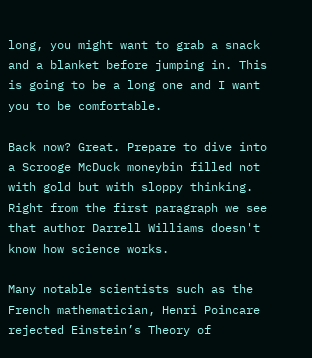long, you might want to grab a snack and a blanket before jumping in. This is going to be a long one and I want you to be comfortable.

Back now? Great. Prepare to dive into a Scrooge McDuck moneybin filled not with gold but with sloppy thinking. Right from the first paragraph we see that author Darrell Williams doesn't know how science works.

Many notable scientists such as the French mathematician, Henri Poincare rejected Einstein’s Theory of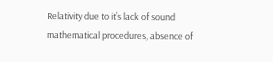Relativity due to it’s lack of sound mathematical procedures, absence of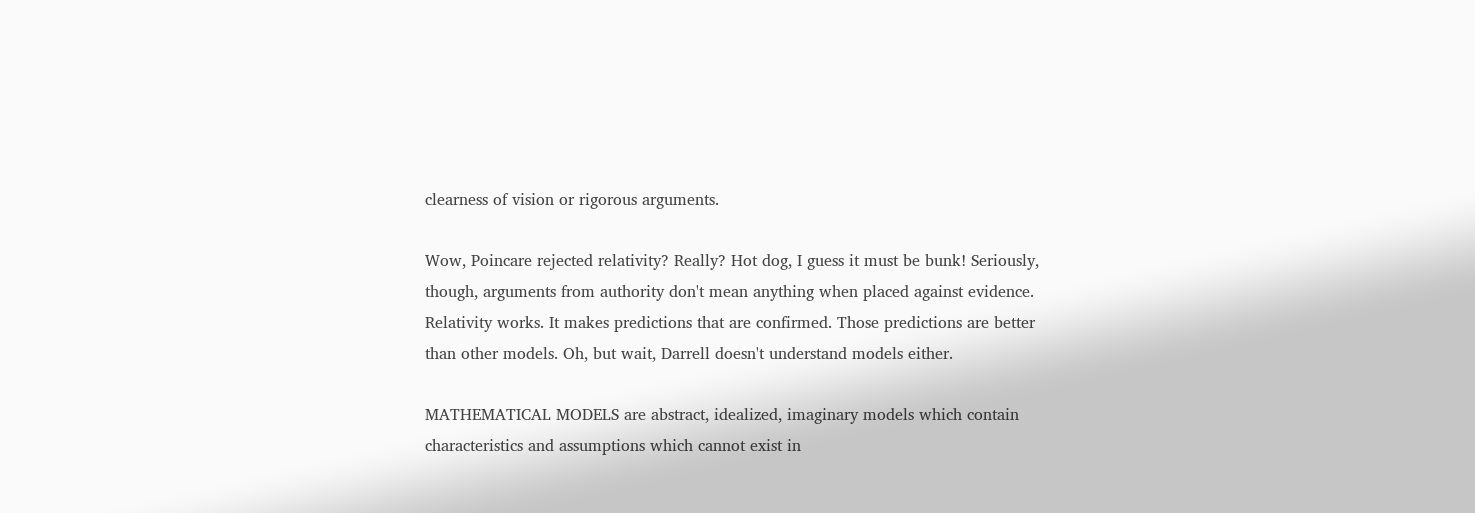clearness of vision or rigorous arguments.

Wow, Poincare rejected relativity? Really? Hot dog, I guess it must be bunk! Seriously, though, arguments from authority don't mean anything when placed against evidence. Relativity works. It makes predictions that are confirmed. Those predictions are better than other models. Oh, but wait, Darrell doesn't understand models either.

MATHEMATICAL MODELS are abstract, idealized, imaginary models which contain characteristics and assumptions which cannot exist in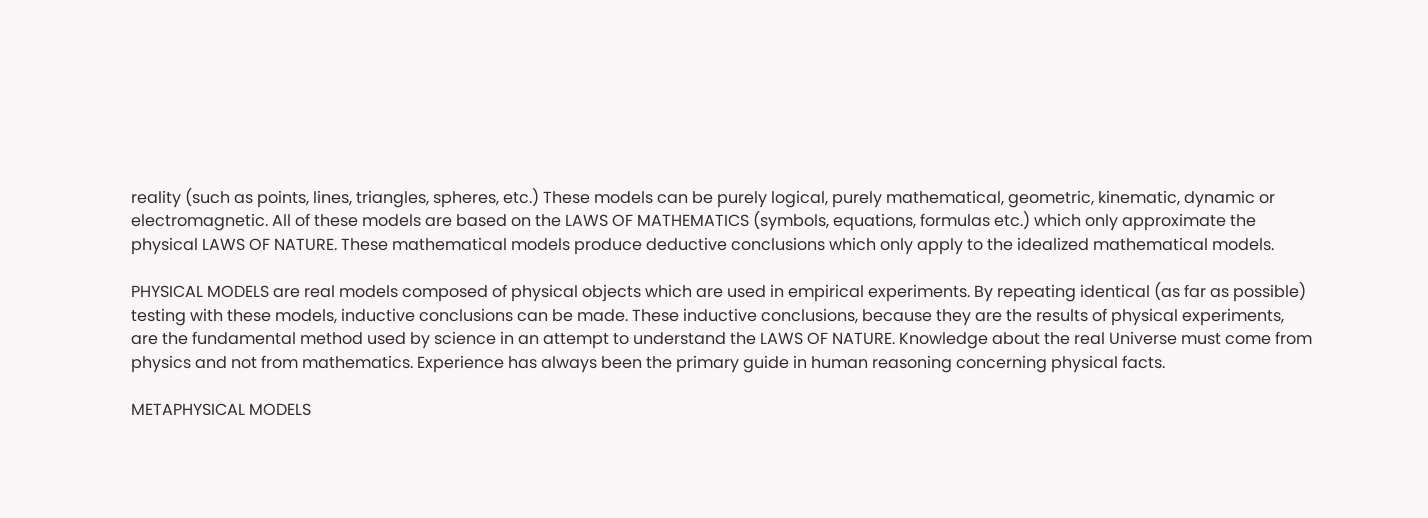reality (such as points, lines, triangles, spheres, etc.) These models can be purely logical, purely mathematical, geometric, kinematic, dynamic or electromagnetic. All of these models are based on the LAWS OF MATHEMATICS (symbols, equations, formulas etc.) which only approximate the physical LAWS OF NATURE. These mathematical models produce deductive conclusions which only apply to the idealized mathematical models.

PHYSICAL MODELS are real models composed of physical objects which are used in empirical experiments. By repeating identical (as far as possible) testing with these models, inductive conclusions can be made. These inductive conclusions, because they are the results of physical experiments, are the fundamental method used by science in an attempt to understand the LAWS OF NATURE. Knowledge about the real Universe must come from physics and not from mathematics. Experience has always been the primary guide in human reasoning concerning physical facts.

METAPHYSICAL MODELS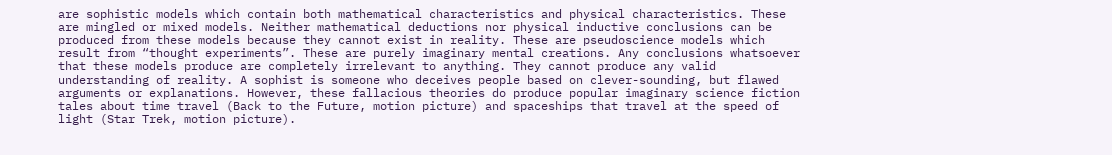are sophistic models which contain both mathematical characteristics and physical characteristics. These are mingled or mixed models. Neither mathematical deductions nor physical inductive conclusions can be produced from these models because they cannot exist in reality. These are pseudoscience models which result from “thought experiments”. These are purely imaginary mental creations. Any conclusions whatsoever that these models produce are completely irrelevant to anything. They cannot produce any valid understanding of reality. A sophist is someone who deceives people based on clever-sounding, but flawed arguments or explanations. However, these fallacious theories do produce popular imaginary science fiction tales about time travel (Back to the Future, motion picture) and spaceships that travel at the speed of light (Star Trek, motion picture).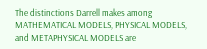The distinctions Darrell makes among MATHEMATICAL MODELS, PHYSICAL MODELS, and METAPHYSICAL MODELS are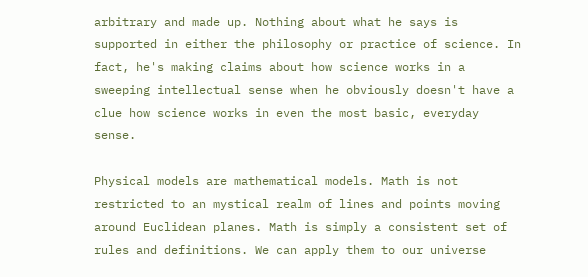arbitrary and made up. Nothing about what he says is supported in either the philosophy or practice of science. In fact, he's making claims about how science works in a sweeping intellectual sense when he obviously doesn't have a clue how science works in even the most basic, everyday sense.

Physical models are mathematical models. Math is not restricted to an mystical realm of lines and points moving around Euclidean planes. Math is simply a consistent set of rules and definitions. We can apply them to our universe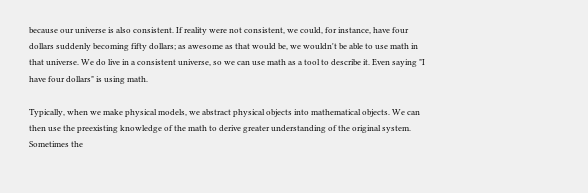because our universe is also consistent. If reality were not consistent, we could, for instance, have four dollars suddenly becoming fifty dollars; as awesome as that would be, we wouldn't be able to use math in that universe. We do live in a consistent universe, so we can use math as a tool to describe it. Even saying "I have four dollars" is using math.

Typically, when we make physical models, we abstract physical objects into mathematical objects. We can then use the preexisting knowledge of the math to derive greater understanding of the original system. Sometimes the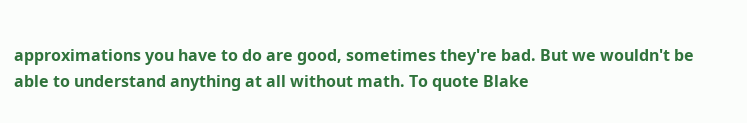approximations you have to do are good, sometimes they're bad. But we wouldn't be able to understand anything at all without math. To quote Blake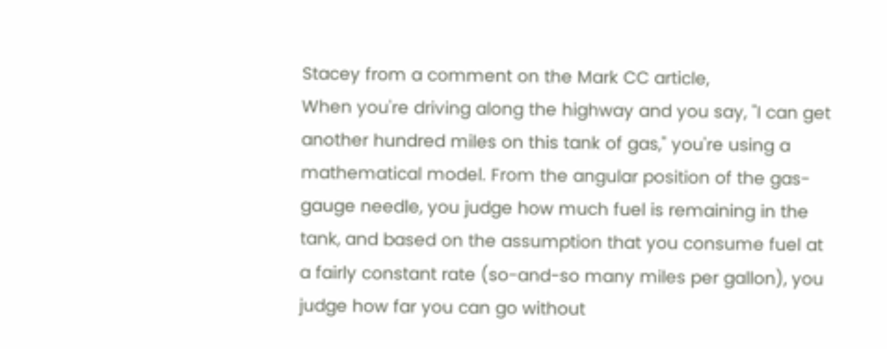Stacey from a comment on the Mark CC article,
When you're driving along the highway and you say, "I can get another hundred miles on this tank of gas," you're using a mathematical model. From the angular position of the gas-gauge needle, you judge how much fuel is remaining in the tank, and based on the assumption that you consume fuel at a fairly constant rate (so-and-so many miles per gallon), you judge how far you can go without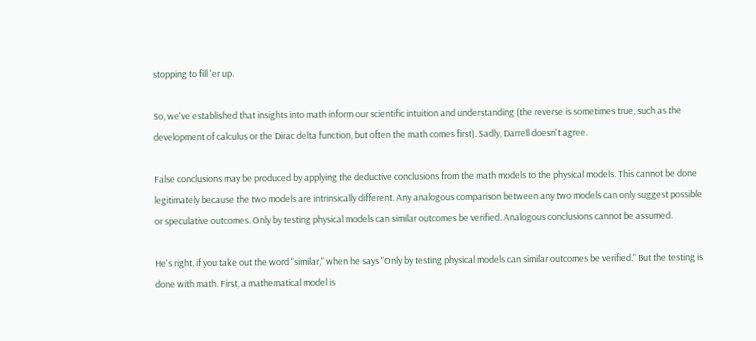stopping to fill 'er up.

So, we've established that insights into math inform our scientific intuition and understanding (the reverse is sometimes true, such as the development of calculus or the Dirac delta function, but often the math comes first). Sadly, Darrell doesn't agree.

False conclusions may be produced by applying the deductive conclusions from the math models to the physical models. This cannot be done legitimately because the two models are intrinsically different. Any analogous comparison between any two models can only suggest possible or speculative outcomes. Only by testing physical models can similar outcomes be verified. Analogous conclusions cannot be assumed.

He's right, if you take out the word "similar," when he says "Only by testing physical models can similar outcomes be verified." But the testing is done with math. First, a mathematical model is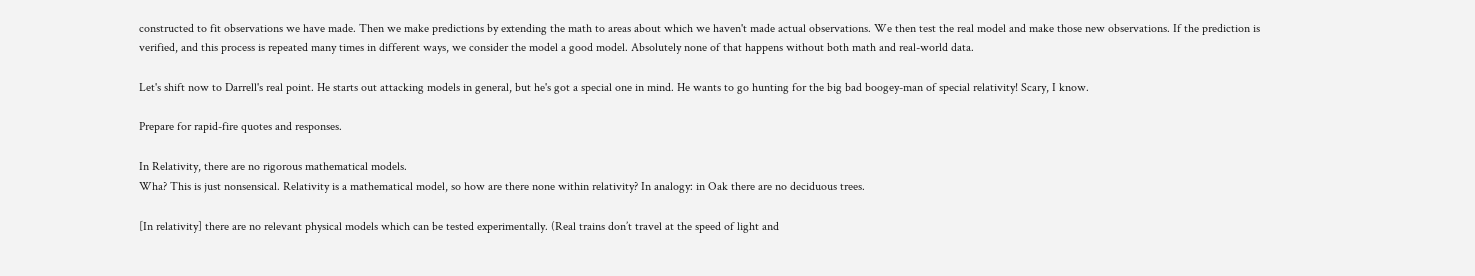constructed to fit observations we have made. Then we make predictions by extending the math to areas about which we haven't made actual observations. We then test the real model and make those new observations. If the prediction is verified, and this process is repeated many times in different ways, we consider the model a good model. Absolutely none of that happens without both math and real-world data.

Let's shift now to Darrell's real point. He starts out attacking models in general, but he's got a special one in mind. He wants to go hunting for the big bad boogey-man of special relativity! Scary, I know.

Prepare for rapid-fire quotes and responses.

In Relativity, there are no rigorous mathematical models.
Wha? This is just nonsensical. Relativity is a mathematical model, so how are there none within relativity? In analogy: in Oak there are no deciduous trees.

[In relativity] there are no relevant physical models which can be tested experimentally. (Real trains don’t travel at the speed of light and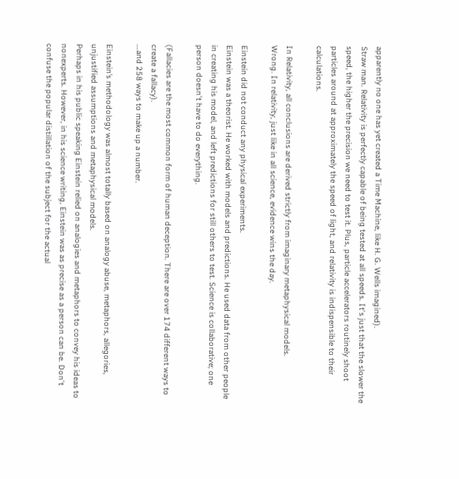apparently no one has yet created a Time Machine, like H. G. Wells imagined).
Straw man. Relativity is perfectly capable of being tested at all speeds. It's just that the slower the speed, the higher the precision we need to test it. Plus, particle accelerators routinely shoot particles around at approximately the speed of light, and relativity is indispensible to their calculations.

In Relativity, all conclusions are derived strictly from imaginary metaphysical models.
Wrong. In relativity, just like in all science, evidence wins the day.

Einstein did not conduct any physical experiments.
Einstein was a theorist. He worked with models and predictions. He used data from other people in creating his model, and left predictions for still others to test. Science is collaborative; one person doesn't have to do everything.

(Fallacies are the most common form of human deception. There are over 174 different ways to create a fallacy).
...and 258 ways to make up a number.

Einstein’s methodology was almost totally based on analogy abuse, metaphors, allegories, unjustified assumptions and metaphysical models.
Perhaps in his public speaking Einstein relied on analogies and metaphors to convey his ideas to nonexperts. However, in his science writing, Einstein was as precise as a person can be. Don't confuse the popular distillation of the subject for the actual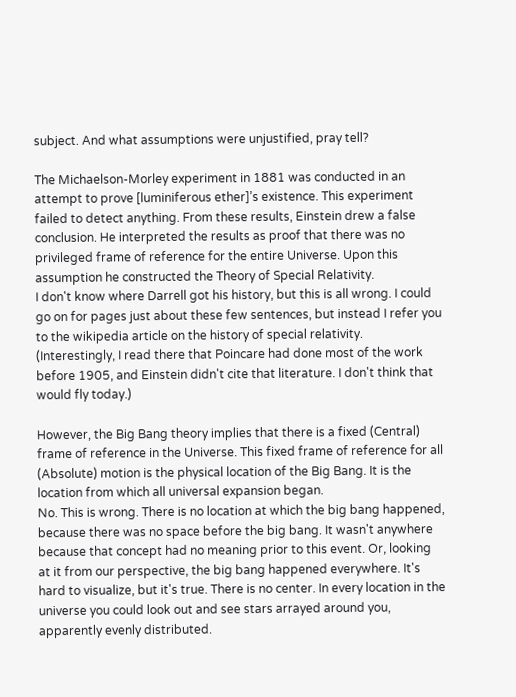subject. And what assumptions were unjustified, pray tell?

The Michaelson-Morley experiment in 1881 was conducted in an attempt to prove [luminiferous ether]’s existence. This experiment failed to detect anything. From these results, Einstein drew a false conclusion. He interpreted the results as proof that there was no privileged frame of reference for the entire Universe. Upon this assumption he constructed the Theory of Special Relativity.
I don't know where Darrell got his history, but this is all wrong. I could go on for pages just about these few sentences, but instead I refer you to the wikipedia article on the history of special relativity. (Interestingly, I read there that Poincare had done most of the work before 1905, and Einstein didn't cite that literature. I don't think that would fly today.)

However, the Big Bang theory implies that there is a fixed (Central) frame of reference in the Universe. This fixed frame of reference for all (Absolute) motion is the physical location of the Big Bang. It is the location from which all universal expansion began.
No. This is wrong. There is no location at which the big bang happened, because there was no space before the big bang. It wasn't anywhere because that concept had no meaning prior to this event. Or, looking at it from our perspective, the big bang happened everywhere. It's hard to visualize, but it's true. There is no center. In every location in the universe you could look out and see stars arrayed around you, apparently evenly distributed.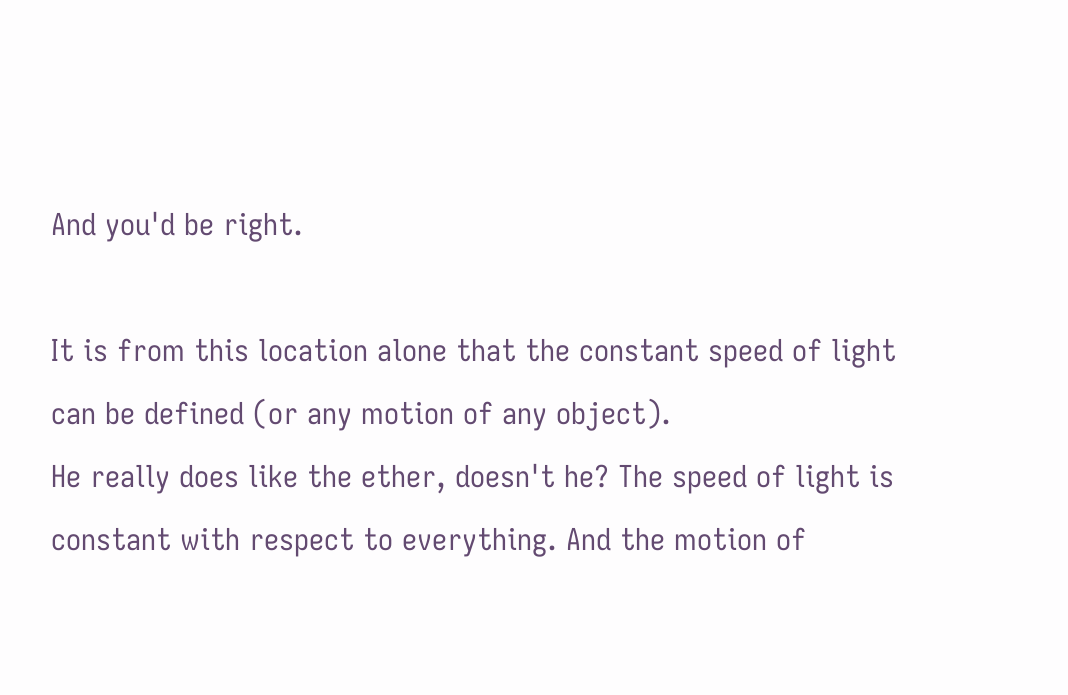And you'd be right.

It is from this location alone that the constant speed of light can be defined (or any motion of any object).
He really does like the ether, doesn't he? The speed of light is constant with respect to everything. And the motion of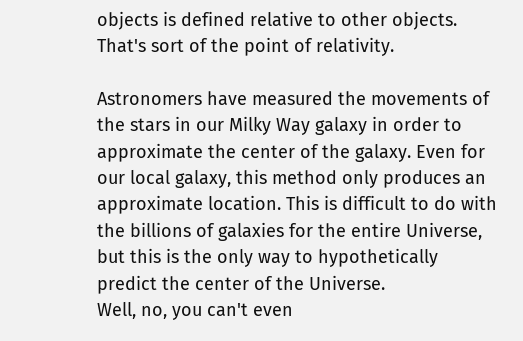objects is defined relative to other objects. That's sort of the point of relativity.

Astronomers have measured the movements of the stars in our Milky Way galaxy in order to approximate the center of the galaxy. Even for our local galaxy, this method only produces an approximate location. This is difficult to do with the billions of galaxies for the entire Universe, but this is the only way to hypothetically predict the center of the Universe.
Well, no, you can't even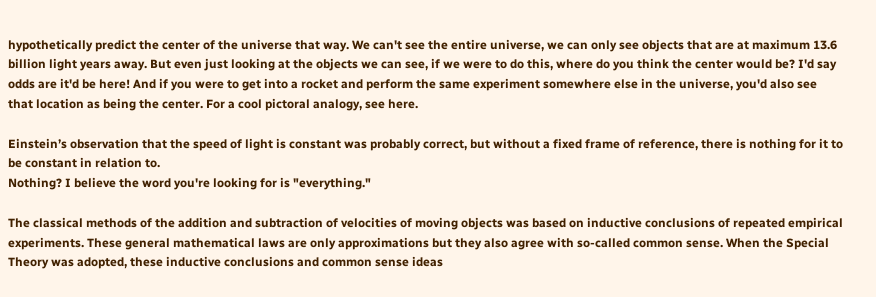hypothetically predict the center of the universe that way. We can't see the entire universe, we can only see objects that are at maximum 13.6 billion light years away. But even just looking at the objects we can see, if we were to do this, where do you think the center would be? I'd say odds are it'd be here! And if you were to get into a rocket and perform the same experiment somewhere else in the universe, you'd also see that location as being the center. For a cool pictoral analogy, see here.

Einstein’s observation that the speed of light is constant was probably correct, but without a fixed frame of reference, there is nothing for it to be constant in relation to.
Nothing? I believe the word you're looking for is "everything."

The classical methods of the addition and subtraction of velocities of moving objects was based on inductive conclusions of repeated empirical experiments. These general mathematical laws are only approximations but they also agree with so-called common sense. When the Special Theory was adopted, these inductive conclusions and common sense ideas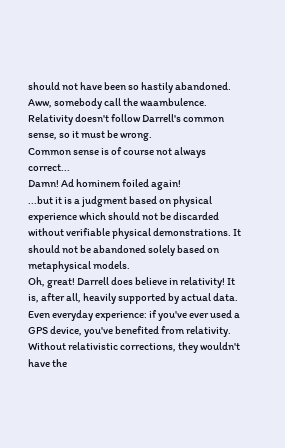should not have been so hastily abandoned.
Aww, somebody call the waambulence. Relativity doesn't follow Darrell's common sense, so it must be wrong.
Common sense is of course not always correct...
Damn! Ad hominem foiled again!
...but it is a judgment based on physical experience which should not be discarded without verifiable physical demonstrations. It should not be abandoned solely based on metaphysical models.
Oh, great! Darrell does believe in relativity! It is, after all, heavily supported by actual data. Even everyday experience: if you've ever used a GPS device, you've benefited from relativity. Without relativistic corrections, they wouldn't have the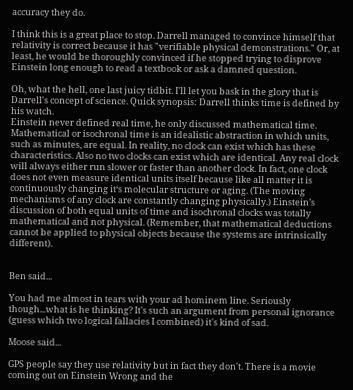accuracy they do.

I think this is a great place to stop. Darrell managed to convince himself that relativity is correct because it has "verifiable physical demonstrations." Or, at least, he would be thoroughly convinced if he stopped trying to disprove Einstein long enough to read a textbook or ask a damned question.

Oh, what the hell, one last juicy tidbit. I'll let you bask in the glory that is Darrell's concept of science. Quick synopsis: Darrell thinks time is defined by his watch.
Einstein never defined real time, he only discussed mathematical time. Mathematical or isochronal time is an idealistic abstraction in which units, such as minutes, are equal. In reality, no clock can exist which has these characteristics. Also no two clocks can exist which are identical. Any real clock will always either run slower or faster than another clock. In fact, one clock does not even measure identical units itself because like all matter it is continuously changing it‘s molecular structure or aging. (The moving mechanisms of any clock are constantly changing physically.) Einstein’s discussion of both equal units of time and isochronal clocks was totally mathematical and not physical. (Remember, that mathematical deductions cannot be applied to physical objects because the systems are intrinsically different).


Ben said...

You had me almost in tears with your ad hominem line. Seriously though...what is he thinking? It's such an argument from personal ignorance (guess which two logical fallacies I combined) it's kind of sad.

Moose said...

GPS people say they use relativity but in fact they don't. There is a movie coming out on Einstein Wrong and the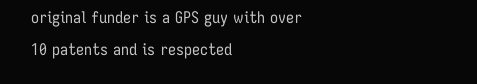original funder is a GPS guy with over 10 patents and is respected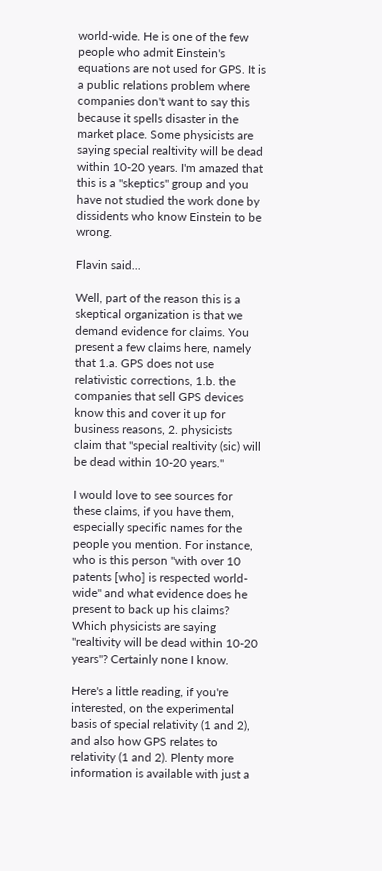world-wide. He is one of the few people who admit Einstein's equations are not used for GPS. It is a public relations problem where companies don't want to say this because it spells disaster in the market place. Some physicists are saying special realtivity will be dead within 10-20 years. I'm amazed that this is a "skeptics" group and you have not studied the work done by dissidents who know Einstein to be wrong.

Flavin said...

Well, part of the reason this is a skeptical organization is that we demand evidence for claims. You present a few claims here, namely that 1.a. GPS does not use relativistic corrections, 1.b. the companies that sell GPS devices know this and cover it up for business reasons, 2. physicists claim that "special realtivity (sic) will be dead within 10-20 years."

I would love to see sources for these claims, if you have them, especially specific names for the people you mention. For instance, who is this person "with over 10 patents [who] is respected world-wide" and what evidence does he present to back up his claims? Which physicists are saying "realtivity will be dead within 10-20 years"? Certainly none I know.

Here's a little reading, if you're interested, on the experimental basis of special relativity (1 and 2), and also how GPS relates to relativity (1 and 2). Plenty more information is available with just a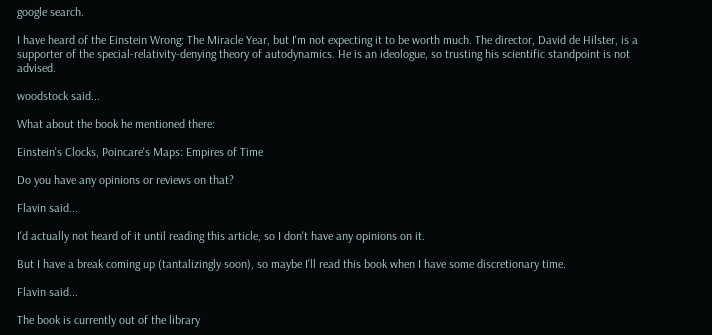google search.

I have heard of the Einstein Wrong: The Miracle Year, but I'm not expecting it to be worth much. The director, David de Hilster, is a supporter of the special-relativity-denying theory of autodynamics. He is an ideologue, so trusting his scientific standpoint is not advised.

woodstock said...

What about the book he mentioned there:

Einstein's Clocks, Poincare's Maps: Empires of Time

Do you have any opinions or reviews on that?

Flavin said...

I'd actually not heard of it until reading this article, so I don't have any opinions on it.

But I have a break coming up (tantalizingly soon), so maybe I'll read this book when I have some discretionary time.

Flavin said...

The book is currently out of the library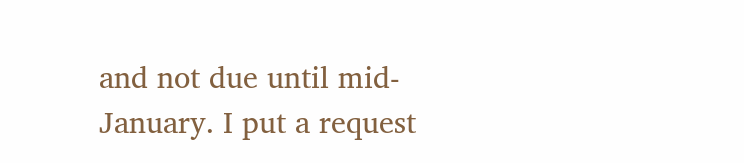and not due until mid-January. I put a request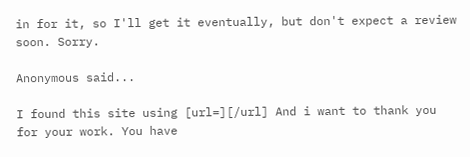in for it, so I'll get it eventually, but don't expect a review soon. Sorry.

Anonymous said...

I found this site using [url=][/url] And i want to thank you for your work. You have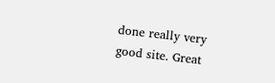done really very good site. Great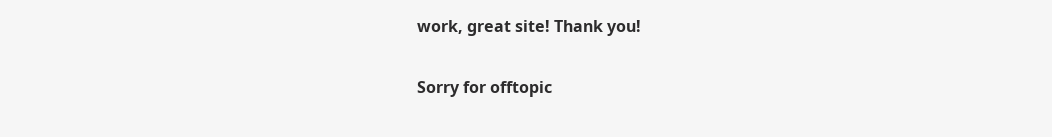work, great site! Thank you!

Sorry for offtopic